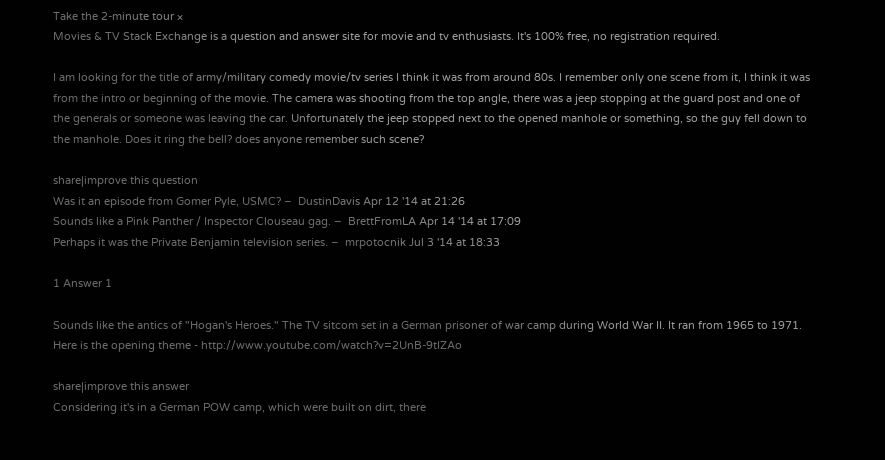Take the 2-minute tour ×
Movies & TV Stack Exchange is a question and answer site for movie and tv enthusiasts. It's 100% free, no registration required.

I am looking for the title of army/military comedy movie/tv series I think it was from around 80s. I remember only one scene from it, I think it was from the intro or beginning of the movie. The camera was shooting from the top angle, there was a jeep stopping at the guard post and one of the generals or someone was leaving the car. Unfortunately the jeep stopped next to the opened manhole or something, so the guy fell down to the manhole. Does it ring the bell? does anyone remember such scene?

share|improve this question
Was it an episode from Gomer Pyle, USMC? –  DustinDavis Apr 12 '14 at 21:26
Sounds like a Pink Panther / Inspector Clouseau gag. –  BrettFromLA Apr 14 '14 at 17:09
Perhaps it was the Private Benjamin television series. –  mrpotocnik Jul 3 '14 at 18:33

1 Answer 1

Sounds like the antics of "Hogan's Heroes." The TV sitcom set in a German prisoner of war camp during World War II. It ran from 1965 to 1971. Here is the opening theme - http://www.youtube.com/watch?v=2UnB-9tIZAo

share|improve this answer
Considering it's in a German POW camp, which were built on dirt, there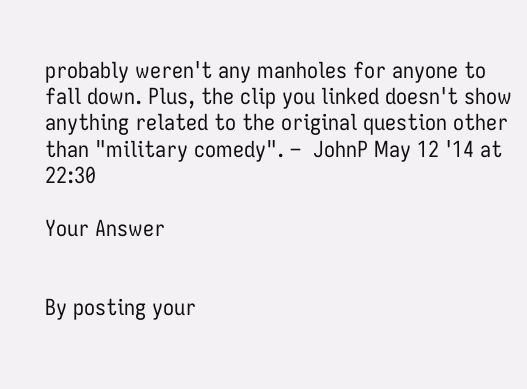probably weren't any manholes for anyone to fall down. Plus, the clip you linked doesn't show anything related to the original question other than "military comedy". –  JohnP May 12 '14 at 22:30

Your Answer


By posting your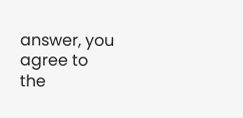answer, you agree to the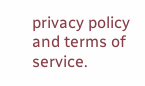privacy policy and terms of service.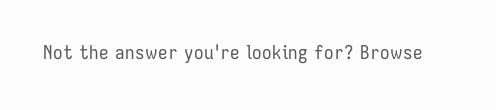Not the answer you're looking for? Browse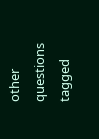other questions tagged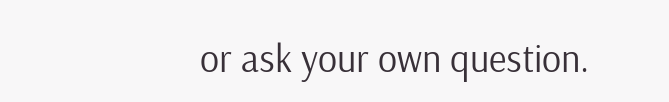or ask your own question.